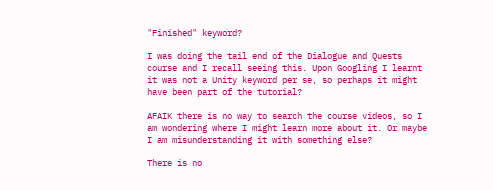"Finished" keyword?

I was doing the tail end of the Dialogue and Quests course and I recall seeing this. Upon Googling I learnt it was not a Unity keyword per se, so perhaps it might have been part of the tutorial?

AFAIK there is no way to search the course videos, so I am wondering where I might learn more about it. Or maybe I am misunderstanding it with something else?

There is no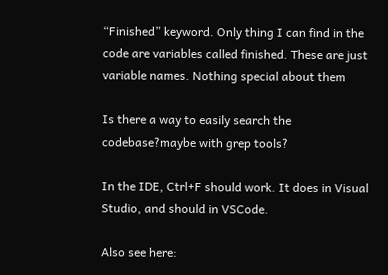“Finished” keyword. Only thing I can find in the code are variables called finished. These are just variable names. Nothing special about them

Is there a way to easily search the codebase?maybe with grep tools?

In the IDE, Ctrl+F should work. It does in Visual Studio, and should in VSCode.

Also see here: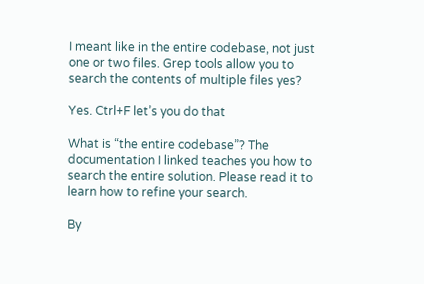I meant like in the entire codebase, not just one or two files. Grep tools allow you to search the contents of multiple files yes?

Yes. Ctrl+F let’s you do that

What is “the entire codebase”? The documentation I linked teaches you how to search the entire solution. Please read it to learn how to refine your search.

By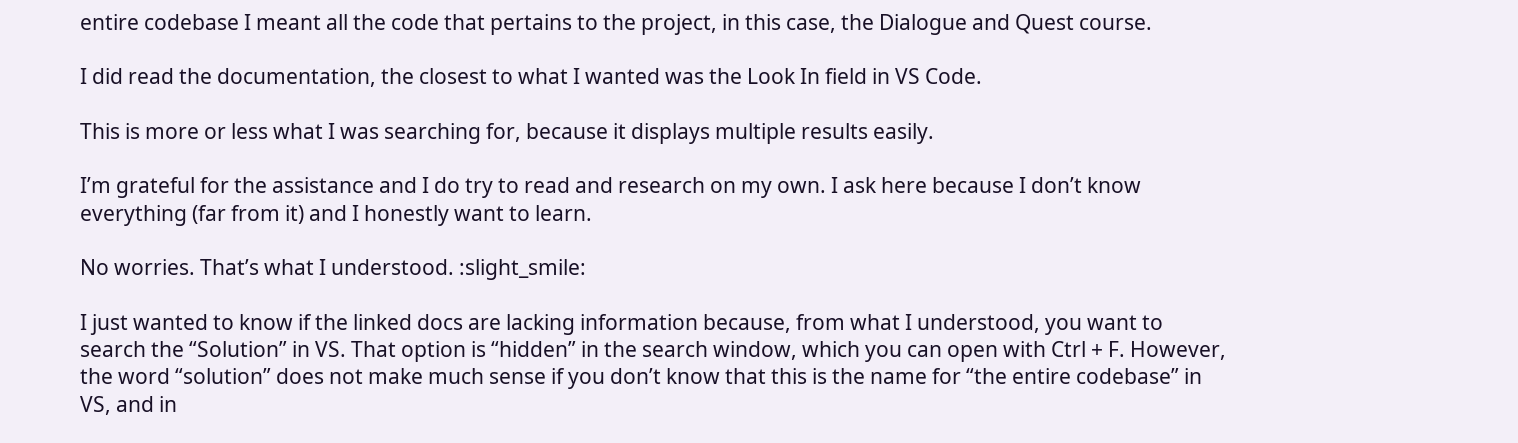entire codebase I meant all the code that pertains to the project, in this case, the Dialogue and Quest course.

I did read the documentation, the closest to what I wanted was the Look In field in VS Code.

This is more or less what I was searching for, because it displays multiple results easily.

I’m grateful for the assistance and I do try to read and research on my own. I ask here because I don’t know everything (far from it) and I honestly want to learn.

No worries. That’s what I understood. :slight_smile:

I just wanted to know if the linked docs are lacking information because, from what I understood, you want to search the “Solution” in VS. That option is “hidden” in the search window, which you can open with Ctrl + F. However, the word “solution” does not make much sense if you don’t know that this is the name for “the entire codebase” in VS, and in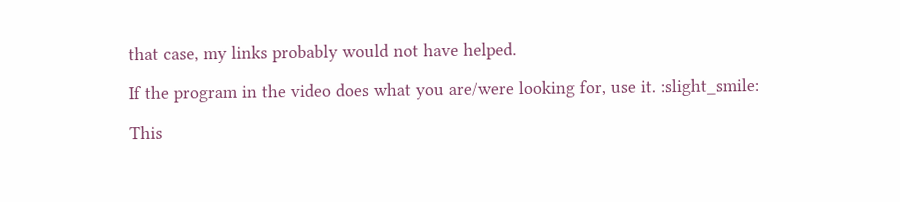that case, my links probably would not have helped.

If the program in the video does what you are/were looking for, use it. :slight_smile:

This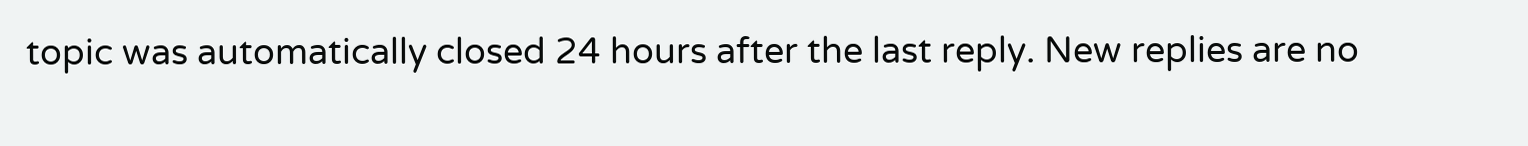topic was automatically closed 24 hours after the last reply. New replies are no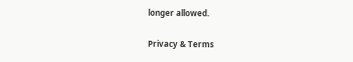longer allowed.

Privacy & Terms